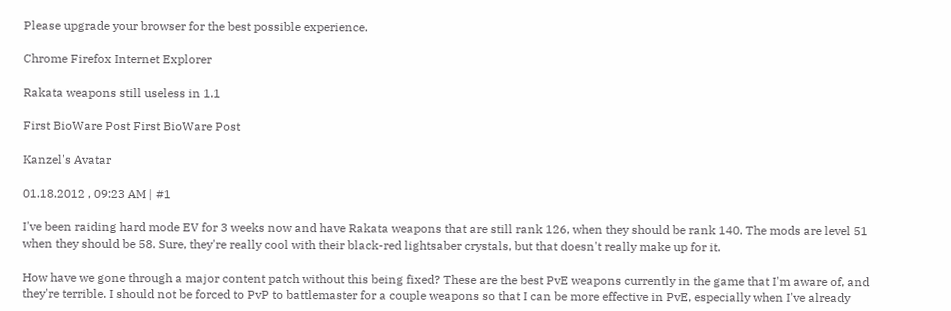Please upgrade your browser for the best possible experience.

Chrome Firefox Internet Explorer

Rakata weapons still useless in 1.1

First BioWare Post First BioWare Post

Kanzel's Avatar

01.18.2012 , 09:23 AM | #1

I've been raiding hard mode EV for 3 weeks now and have Rakata weapons that are still rank 126, when they should be rank 140. The mods are level 51 when they should be 58. Sure, they're really cool with their black-red lightsaber crystals, but that doesn't really make up for it.

How have we gone through a major content patch without this being fixed? These are the best PvE weapons currently in the game that I'm aware of, and they're terrible. I should not be forced to PvP to battlemaster for a couple weapons so that I can be more effective in PvE, especially when I've already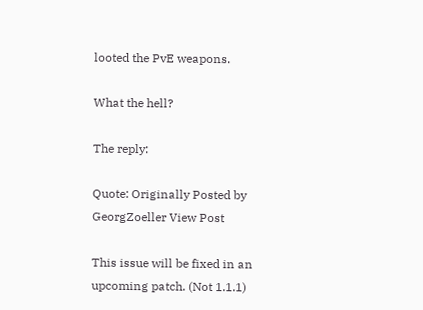looted the PvE weapons.

What the hell?

The reply:

Quote: Originally Posted by GeorgZoeller View Post

This issue will be fixed in an upcoming patch. (Not 1.1.1)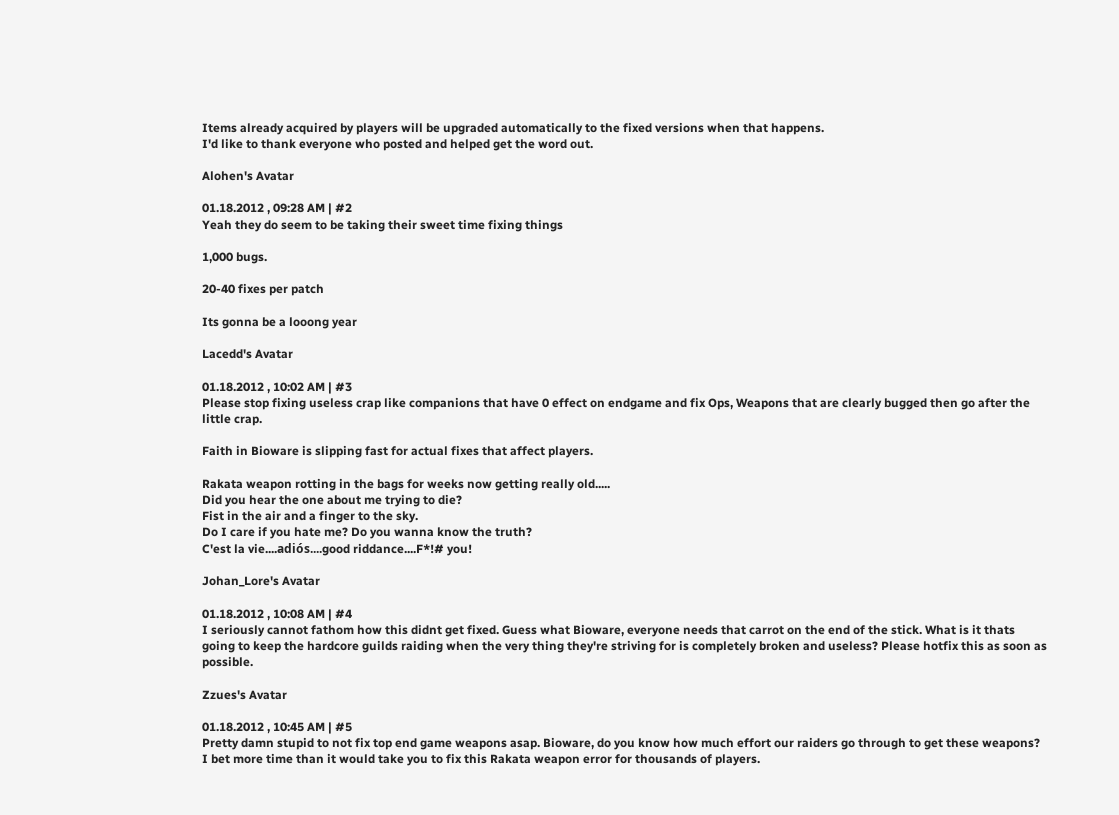Items already acquired by players will be upgraded automatically to the fixed versions when that happens.
I'd like to thank everyone who posted and helped get the word out.

Alohen's Avatar

01.18.2012 , 09:28 AM | #2
Yeah they do seem to be taking their sweet time fixing things

1,000 bugs.

20-40 fixes per patch

Its gonna be a looong year

Lacedd's Avatar

01.18.2012 , 10:02 AM | #3
Please stop fixing useless crap like companions that have 0 effect on endgame and fix Ops, Weapons that are clearly bugged then go after the little crap.

Faith in Bioware is slipping fast for actual fixes that affect players.

Rakata weapon rotting in the bags for weeks now getting really old.....
Did you hear the one about me trying to die?
Fist in the air and a finger to the sky.
Do I care if you hate me? Do you wanna know the truth?
C'est la vie....adiós....good riddance....F*!# you!

Johan_Lore's Avatar

01.18.2012 , 10:08 AM | #4
I seriously cannot fathom how this didnt get fixed. Guess what Bioware, everyone needs that carrot on the end of the stick. What is it thats going to keep the hardcore guilds raiding when the very thing they're striving for is completely broken and useless? Please hotfix this as soon as possible.

Zzues's Avatar

01.18.2012 , 10:45 AM | #5
Pretty damn stupid to not fix top end game weapons asap. Bioware, do you know how much effort our raiders go through to get these weapons? I bet more time than it would take you to fix this Rakata weapon error for thousands of players.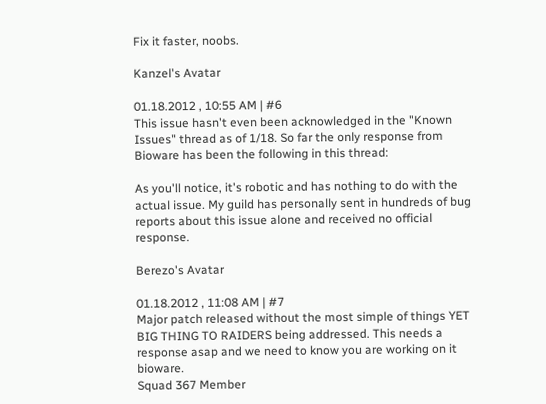Fix it faster, noobs.

Kanzel's Avatar

01.18.2012 , 10:55 AM | #6
This issue hasn't even been acknowledged in the "Known Issues" thread as of 1/18. So far the only response from Bioware has been the following in this thread:

As you'll notice, it's robotic and has nothing to do with the actual issue. My guild has personally sent in hundreds of bug reports about this issue alone and received no official response.

Berezo's Avatar

01.18.2012 , 11:08 AM | #7
Major patch released without the most simple of things YET BIG THING TO RAIDERS being addressed. This needs a response asap and we need to know you are working on it bioware.
Squad 367 Member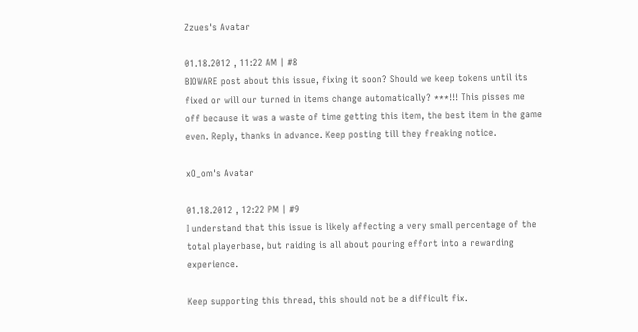Zzues's Avatar

01.18.2012 , 11:22 AM | #8
BIOWARE post about this issue, fixing it soon? Should we keep tokens until its fixed or will our turned in items change automatically? ***!!! This pisses me off because it was a waste of time getting this item, the best item in the game even. Reply, thanks in advance. Keep posting till they freaking notice.

xO_om's Avatar

01.18.2012 , 12:22 PM | #9
I understand that this issue is likely affecting a very small percentage of the total playerbase, but raiding is all about pouring effort into a rewarding experience.

Keep supporting this thread, this should not be a difficult fix.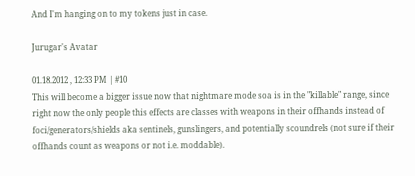And I'm hanging on to my tokens just in case.

Jurugar's Avatar

01.18.2012 , 12:33 PM | #10
This will become a bigger issue now that nightmare mode soa is in the "killable" range, since right now the only people this effects are classes with weapons in their offhands instead of foci/generators/shields aka sentinels, gunslingers, and potentially scoundrels (not sure if their offhands count as weapons or not i.e. moddable).